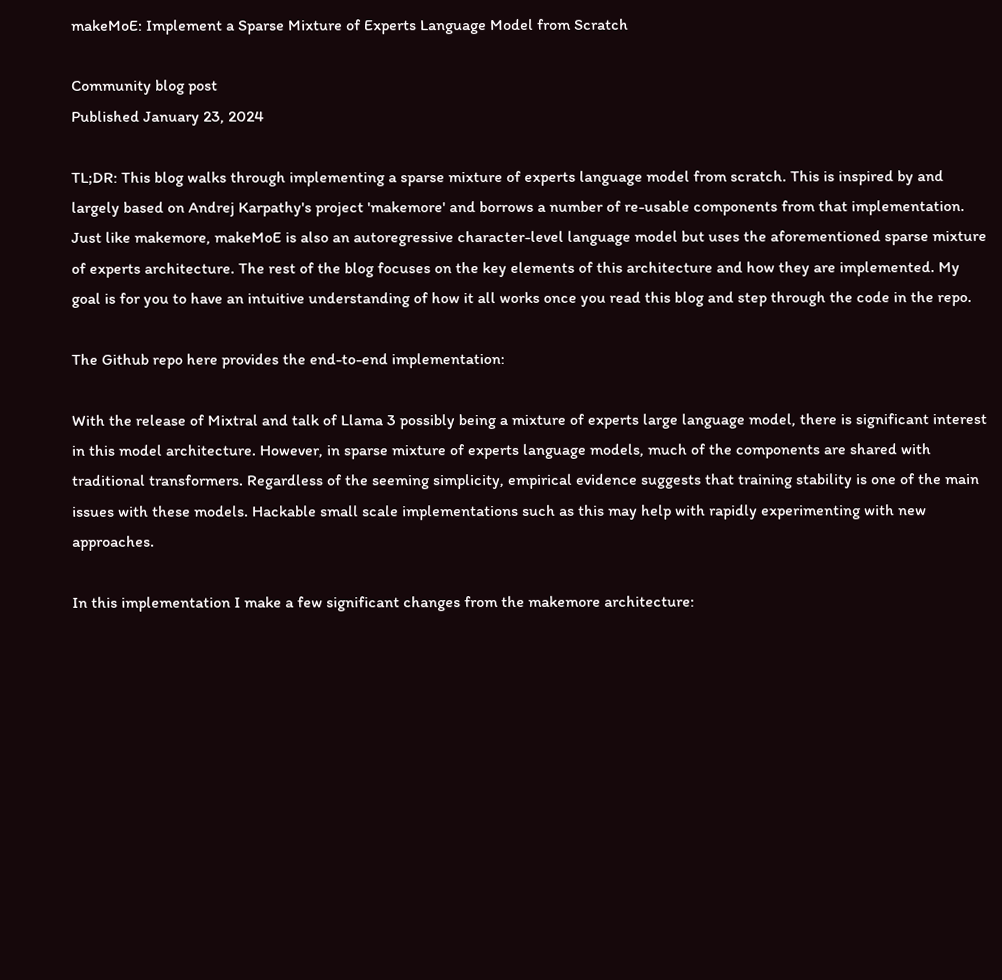makeMoE: Implement a Sparse Mixture of Experts Language Model from Scratch

Community blog post
Published January 23, 2024

TL;DR: This blog walks through implementing a sparse mixture of experts language model from scratch. This is inspired by and largely based on Andrej Karpathy's project 'makemore' and borrows a number of re-usable components from that implementation. Just like makemore, makeMoE is also an autoregressive character-level language model but uses the aforementioned sparse mixture of experts architecture. The rest of the blog focuses on the key elements of this architecture and how they are implemented. My goal is for you to have an intuitive understanding of how it all works once you read this blog and step through the code in the repo.

The Github repo here provides the end-to-end implementation:

With the release of Mixtral and talk of Llama 3 possibly being a mixture of experts large language model, there is significant interest in this model architecture. However, in sparse mixture of experts language models, much of the components are shared with traditional transformers. Regardless of the seeming simplicity, empirical evidence suggests that training stability is one of the main issues with these models. Hackable small scale implementations such as this may help with rapidly experimenting with new approaches.

In this implementation I make a few significant changes from the makemore architecture: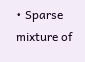• Sparse mixture of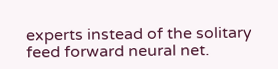experts instead of the solitary feed forward neural net.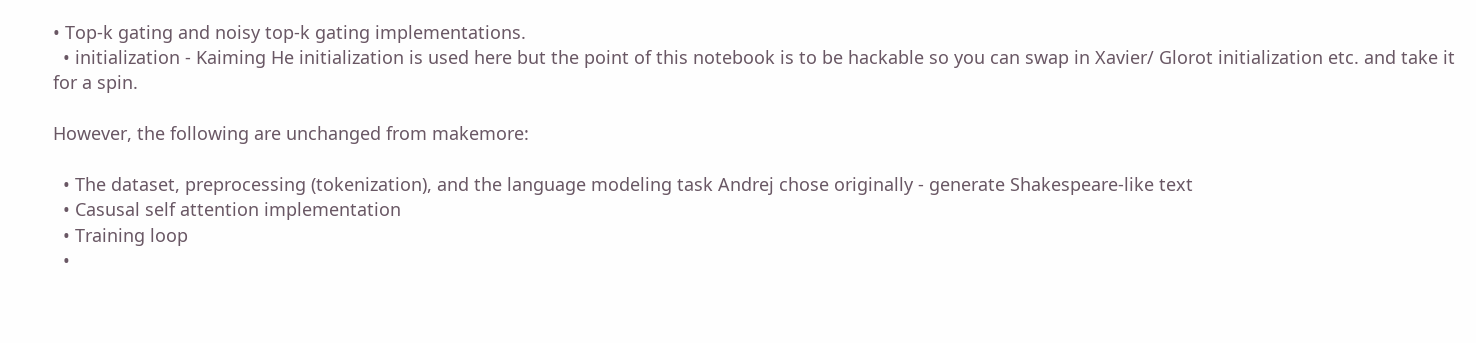• Top-k gating and noisy top-k gating implementations.
  • initialization - Kaiming He initialization is used here but the point of this notebook is to be hackable so you can swap in Xavier/ Glorot initialization etc. and take it for a spin.

However, the following are unchanged from makemore:

  • The dataset, preprocessing (tokenization), and the language modeling task Andrej chose originally - generate Shakespeare-like text
  • Casusal self attention implementation
  • Training loop
  •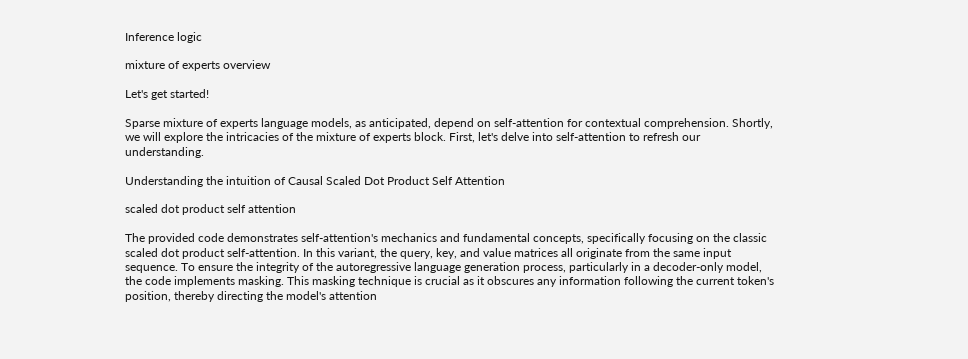Inference logic

mixture of experts overview

Let's get started!

Sparse mixture of experts language models, as anticipated, depend on self-attention for contextual comprehension. Shortly, we will explore the intricacies of the mixture of experts block. First, let's delve into self-attention to refresh our understanding.

Understanding the intuition of Causal Scaled Dot Product Self Attention

scaled dot product self attention

The provided code demonstrates self-attention's mechanics and fundamental concepts, specifically focusing on the classic scaled dot product self-attention. In this variant, the query, key, and value matrices all originate from the same input sequence. To ensure the integrity of the autoregressive language generation process, particularly in a decoder-only model, the code implements masking. This masking technique is crucial as it obscures any information following the current token's position, thereby directing the model's attention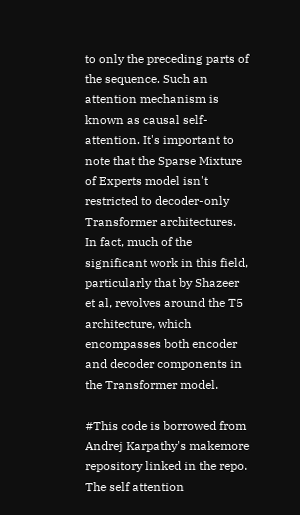to only the preceding parts of the sequence. Such an attention mechanism is known as causal self-attention. It's important to note that the Sparse Mixture of Experts model isn't restricted to decoder-only Transformer architectures. In fact, much of the significant work in this field, particularly that by Shazeer et al, revolves around the T5 architecture, which encompasses both encoder and decoder components in the Transformer model.

#This code is borrowed from Andrej Karpathy's makemore repository linked in the repo.
The self attention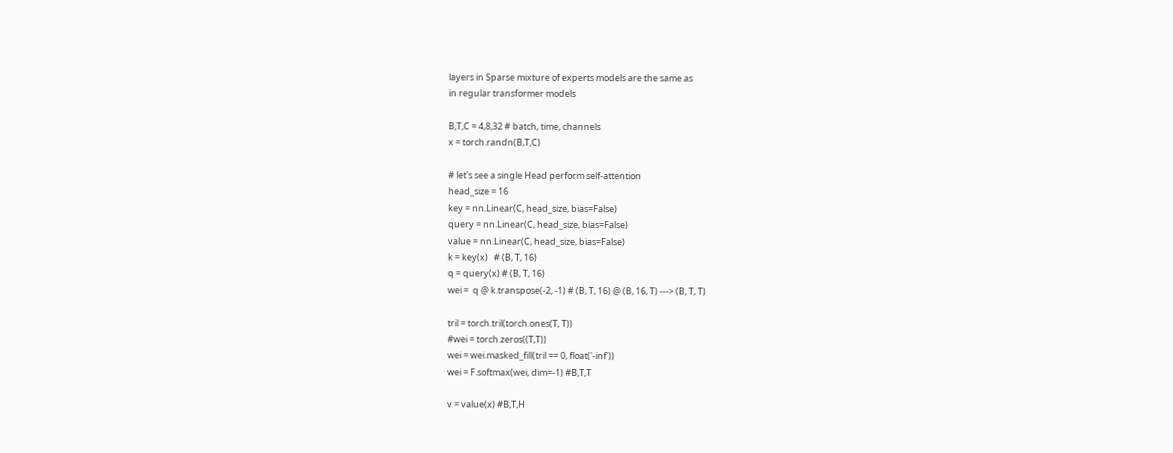layers in Sparse mixture of experts models are the same as
in regular transformer models

B,T,C = 4,8,32 # batch, time, channels
x = torch.randn(B,T,C)

# let's see a single Head perform self-attention
head_size = 16
key = nn.Linear(C, head_size, bias=False)
query = nn.Linear(C, head_size, bias=False)
value = nn.Linear(C, head_size, bias=False)
k = key(x)   # (B, T, 16)
q = query(x) # (B, T, 16)
wei =  q @ k.transpose(-2, -1) # (B, T, 16) @ (B, 16, T) ---> (B, T, T)

tril = torch.tril(torch.ones(T, T))
#wei = torch.zeros((T,T))
wei = wei.masked_fill(tril == 0, float('-inf'))
wei = F.softmax(wei, dim=-1) #B,T,T

v = value(x) #B,T,H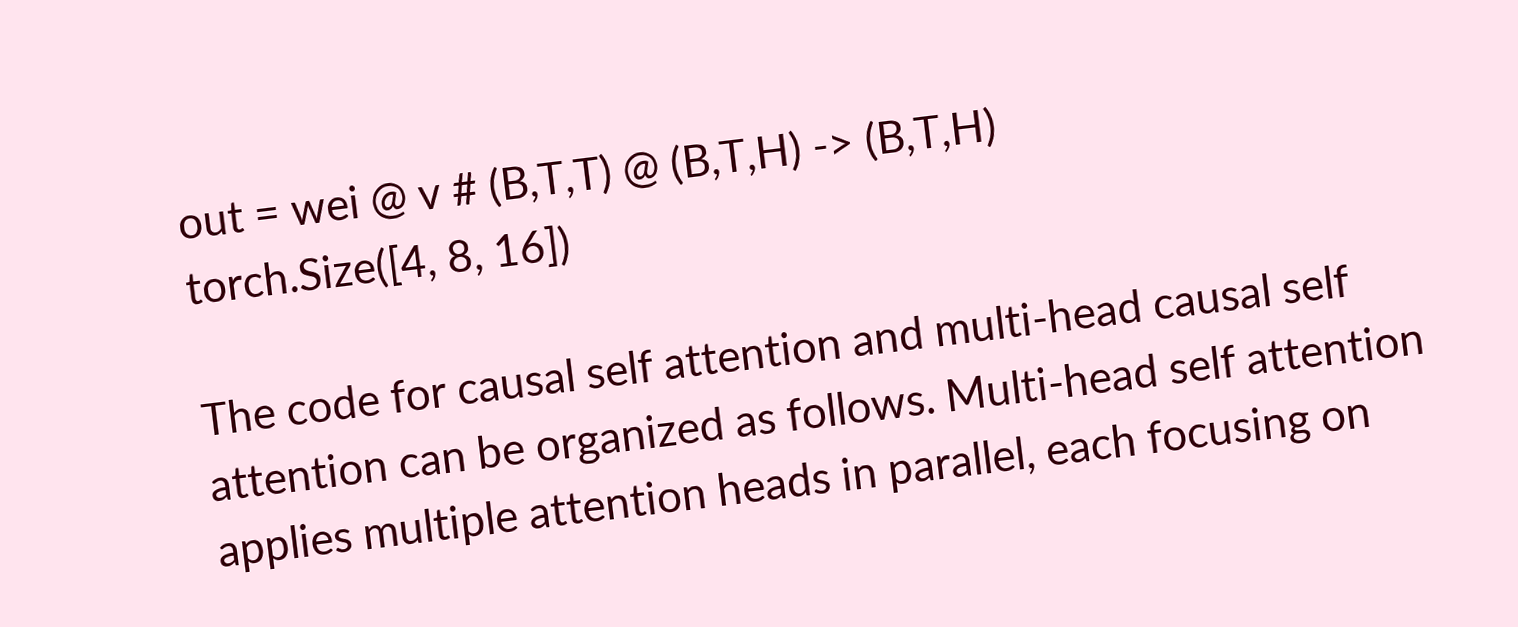out = wei @ v # (B,T,T) @ (B,T,H) -> (B,T,H)
torch.Size([4, 8, 16])

The code for causal self attention and multi-head causal self attention can be organized as follows. Multi-head self attention applies multiple attention heads in parallel, each focusing on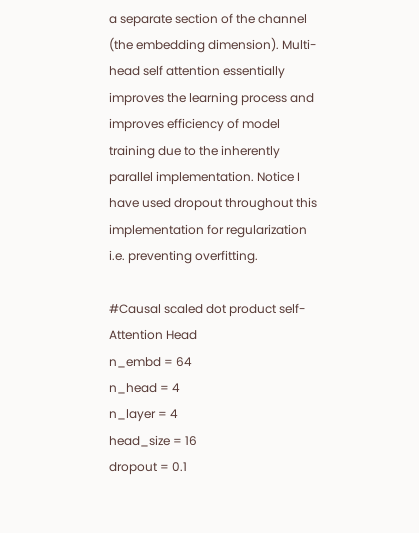a separate section of the channel (the embedding dimension). Multi-head self attention essentially improves the learning process and improves efficiency of model training due to the inherently parallel implementation. Notice I have used dropout throughout this implementation for regularization i.e. preventing overfitting.

#Causal scaled dot product self-Attention Head
n_embd = 64
n_head = 4
n_layer = 4
head_size = 16
dropout = 0.1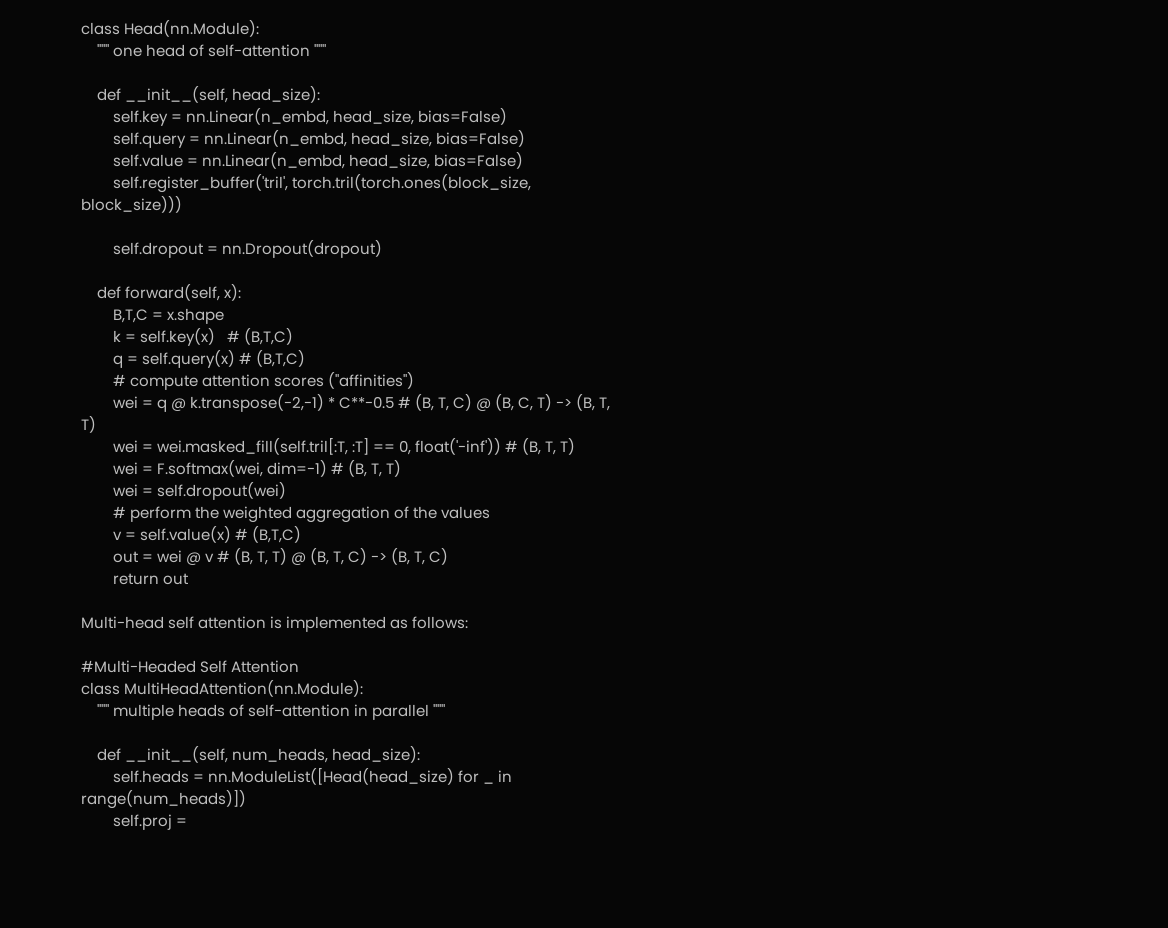class Head(nn.Module):
    """ one head of self-attention """

    def __init__(self, head_size):
        self.key = nn.Linear(n_embd, head_size, bias=False)
        self.query = nn.Linear(n_embd, head_size, bias=False)
        self.value = nn.Linear(n_embd, head_size, bias=False)
        self.register_buffer('tril', torch.tril(torch.ones(block_size, block_size)))

        self.dropout = nn.Dropout(dropout)

    def forward(self, x):
        B,T,C = x.shape
        k = self.key(x)   # (B,T,C)
        q = self.query(x) # (B,T,C)
        # compute attention scores ("affinities")
        wei = q @ k.transpose(-2,-1) * C**-0.5 # (B, T, C) @ (B, C, T) -> (B, T, T)
        wei = wei.masked_fill(self.tril[:T, :T] == 0, float('-inf')) # (B, T, T)
        wei = F.softmax(wei, dim=-1) # (B, T, T)
        wei = self.dropout(wei)
        # perform the weighted aggregation of the values
        v = self.value(x) # (B,T,C)
        out = wei @ v # (B, T, T) @ (B, T, C) -> (B, T, C)
        return out

Multi-head self attention is implemented as follows:

#Multi-Headed Self Attention
class MultiHeadAttention(nn.Module):
    """ multiple heads of self-attention in parallel """

    def __init__(self, num_heads, head_size):
        self.heads = nn.ModuleList([Head(head_size) for _ in range(num_heads)])
        self.proj =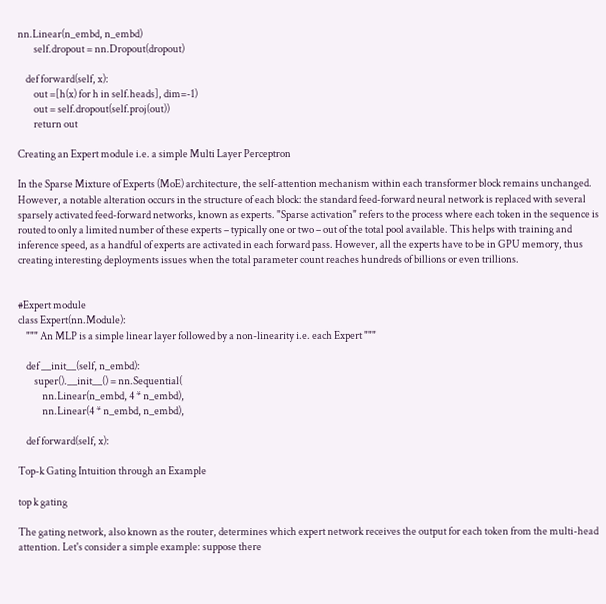nn.Linear(n_embd, n_embd)
        self.dropout = nn.Dropout(dropout)

    def forward(self, x):
        out =[h(x) for h in self.heads], dim=-1)
        out = self.dropout(self.proj(out))
        return out

Creating an Expert module i.e. a simple Multi Layer Perceptron

In the Sparse Mixture of Experts (MoE) architecture, the self-attention mechanism within each transformer block remains unchanged. However, a notable alteration occurs in the structure of each block: the standard feed-forward neural network is replaced with several sparsely activated feed-forward networks, known as experts. "Sparse activation" refers to the process where each token in the sequence is routed to only a limited number of these experts – typically one or two – out of the total pool available. This helps with training and inference speed, as a handful of experts are activated in each forward pass. However, all the experts have to be in GPU memory, thus creating interesting deployments issues when the total parameter count reaches hundreds of billions or even trillions.


#Expert module
class Expert(nn.Module):
    """ An MLP is a simple linear layer followed by a non-linearity i.e. each Expert """

    def __init__(self, n_embd):
        super().__init__() = nn.Sequential(
            nn.Linear(n_embd, 4 * n_embd),
            nn.Linear(4 * n_embd, n_embd),

    def forward(self, x):

Top-k Gating Intuition through an Example

top k gating

The gating network, also known as the router, determines which expert network receives the output for each token from the multi-head attention. Let's consider a simple example: suppose there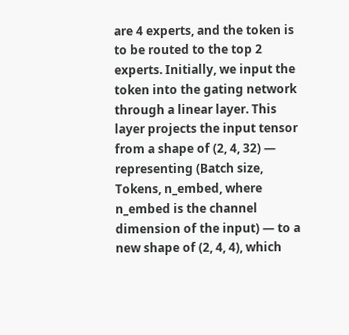are 4 experts, and the token is to be routed to the top 2 experts. Initially, we input the token into the gating network through a linear layer. This layer projects the input tensor from a shape of (2, 4, 32) — representing (Batch size, Tokens, n_embed, where n_embed is the channel dimension of the input) — to a new shape of (2, 4, 4), which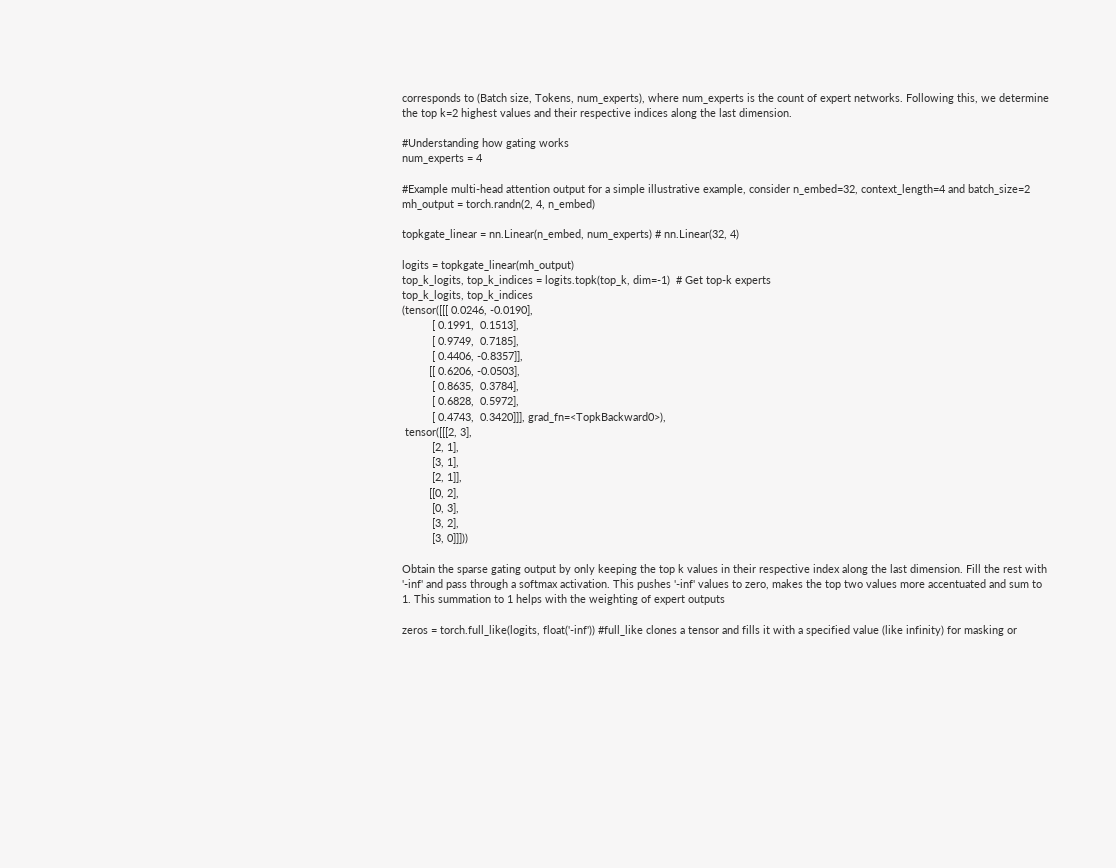corresponds to (Batch size, Tokens, num_experts), where num_experts is the count of expert networks. Following this, we determine the top k=2 highest values and their respective indices along the last dimension.

#Understanding how gating works
num_experts = 4

#Example multi-head attention output for a simple illustrative example, consider n_embed=32, context_length=4 and batch_size=2
mh_output = torch.randn(2, 4, n_embed)

topkgate_linear = nn.Linear(n_embed, num_experts) # nn.Linear(32, 4)

logits = topkgate_linear(mh_output)
top_k_logits, top_k_indices = logits.topk(top_k, dim=-1)  # Get top-k experts
top_k_logits, top_k_indices
(tensor([[[ 0.0246, -0.0190],
          [ 0.1991,  0.1513],
          [ 0.9749,  0.7185],
          [ 0.4406, -0.8357]],
         [[ 0.6206, -0.0503],
          [ 0.8635,  0.3784],
          [ 0.6828,  0.5972],
          [ 0.4743,  0.3420]]], grad_fn=<TopkBackward0>),
 tensor([[[2, 3],
          [2, 1],
          [3, 1],
          [2, 1]],
         [[0, 2],
          [0, 3],
          [3, 2],
          [3, 0]]]))

Obtain the sparse gating output by only keeping the top k values in their respective index along the last dimension. Fill the rest with '-inf' and pass through a softmax activation. This pushes '-inf' values to zero, makes the top two values more accentuated and sum to 1. This summation to 1 helps with the weighting of expert outputs

zeros = torch.full_like(logits, float('-inf')) #full_like clones a tensor and fills it with a specified value (like infinity) for masking or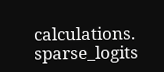calculations.
sparse_logits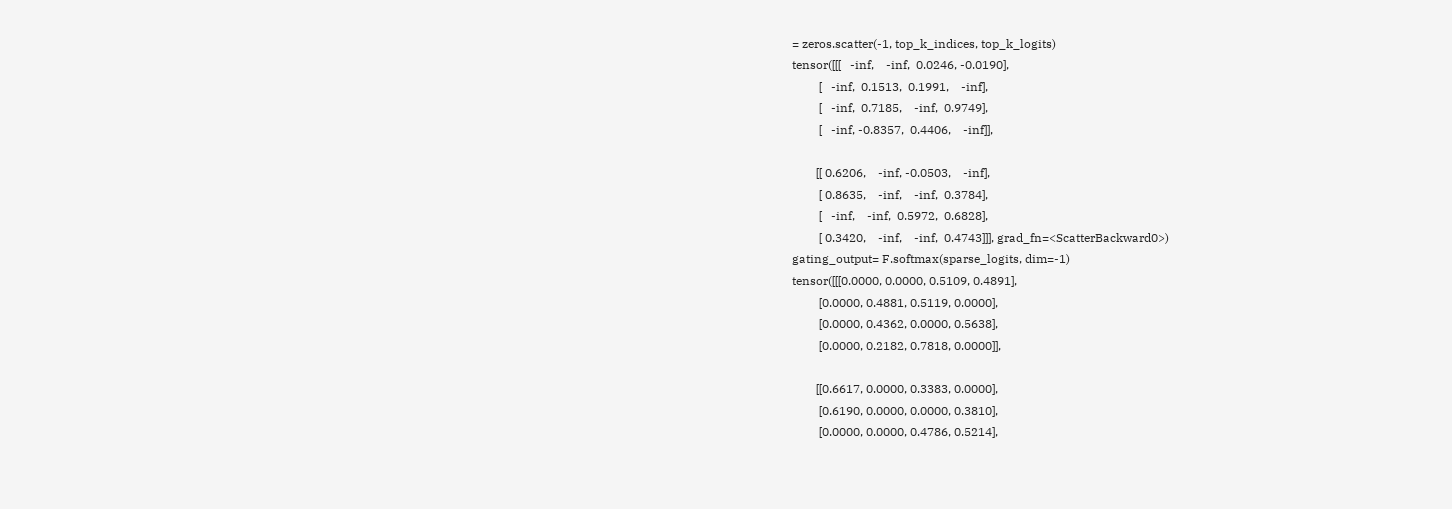= zeros.scatter(-1, top_k_indices, top_k_logits)
tensor([[[   -inf,    -inf,  0.0246, -0.0190],
         [   -inf,  0.1513,  0.1991,    -inf],
         [   -inf,  0.7185,    -inf,  0.9749],
         [   -inf, -0.8357,  0.4406,    -inf]],

        [[ 0.6206,    -inf, -0.0503,    -inf],
         [ 0.8635,    -inf,    -inf,  0.3784],
         [   -inf,    -inf,  0.5972,  0.6828],
         [ 0.3420,    -inf,    -inf,  0.4743]]], grad_fn=<ScatterBackward0>)
gating_output= F.softmax(sparse_logits, dim=-1)
tensor([[[0.0000, 0.0000, 0.5109, 0.4891],
         [0.0000, 0.4881, 0.5119, 0.0000],
         [0.0000, 0.4362, 0.0000, 0.5638],
         [0.0000, 0.2182, 0.7818, 0.0000]],

        [[0.6617, 0.0000, 0.3383, 0.0000],
         [0.6190, 0.0000, 0.0000, 0.3810],
         [0.0000, 0.0000, 0.4786, 0.5214],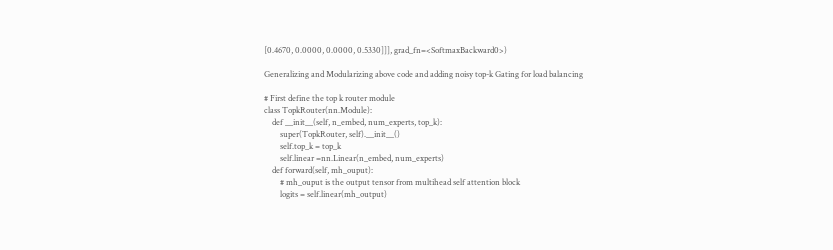[0.4670, 0.0000, 0.0000, 0.5330]]], grad_fn=<SoftmaxBackward0>)

Generalizing and Modularizing above code and adding noisy top-k Gating for load balancing

# First define the top k router module
class TopkRouter(nn.Module):
    def __init__(self, n_embed, num_experts, top_k):
        super(TopkRouter, self).__init__()
        self.top_k = top_k
        self.linear =nn.Linear(n_embed, num_experts)
    def forward(self, mh_ouput):
        # mh_ouput is the output tensor from multihead self attention block
        logits = self.linear(mh_output)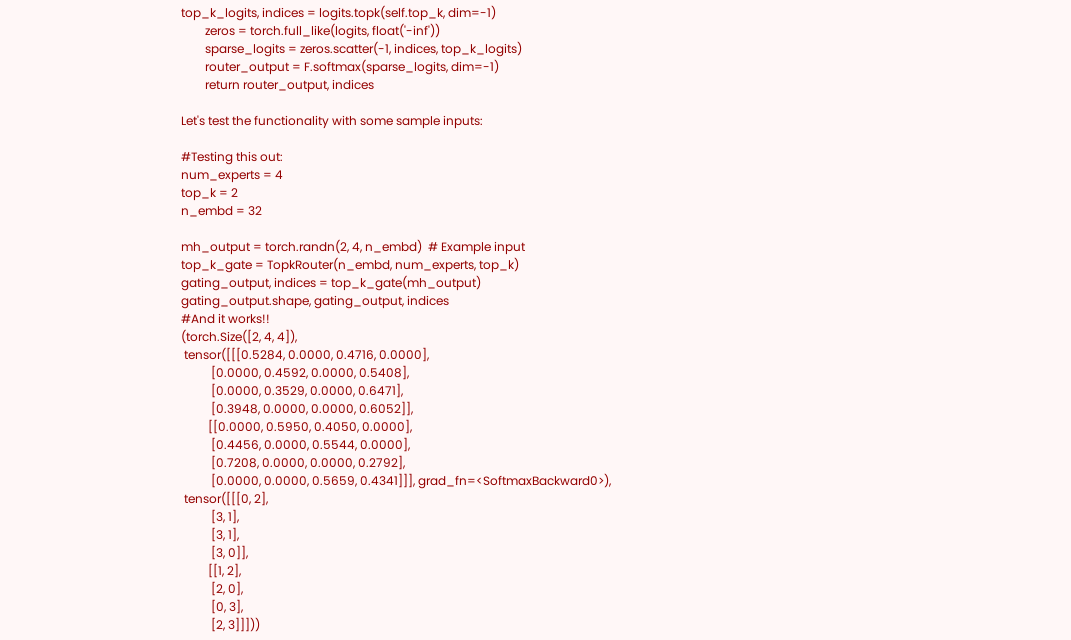top_k_logits, indices = logits.topk(self.top_k, dim=-1)
        zeros = torch.full_like(logits, float('-inf'))
        sparse_logits = zeros.scatter(-1, indices, top_k_logits)
        router_output = F.softmax(sparse_logits, dim=-1)
        return router_output, indices

Let's test the functionality with some sample inputs:

#Testing this out:
num_experts = 4
top_k = 2
n_embd = 32

mh_output = torch.randn(2, 4, n_embd)  # Example input
top_k_gate = TopkRouter(n_embd, num_experts, top_k)
gating_output, indices = top_k_gate(mh_output)
gating_output.shape, gating_output, indices
#And it works!!
(torch.Size([2, 4, 4]),
 tensor([[[0.5284, 0.0000, 0.4716, 0.0000],
          [0.0000, 0.4592, 0.0000, 0.5408],
          [0.0000, 0.3529, 0.0000, 0.6471],
          [0.3948, 0.0000, 0.0000, 0.6052]],
         [[0.0000, 0.5950, 0.4050, 0.0000],
          [0.4456, 0.0000, 0.5544, 0.0000],
          [0.7208, 0.0000, 0.0000, 0.2792],
          [0.0000, 0.0000, 0.5659, 0.4341]]], grad_fn=<SoftmaxBackward0>),
 tensor([[[0, 2],
          [3, 1],
          [3, 1],
          [3, 0]],
         [[1, 2],
          [2, 0],
          [0, 3],
          [2, 3]]]))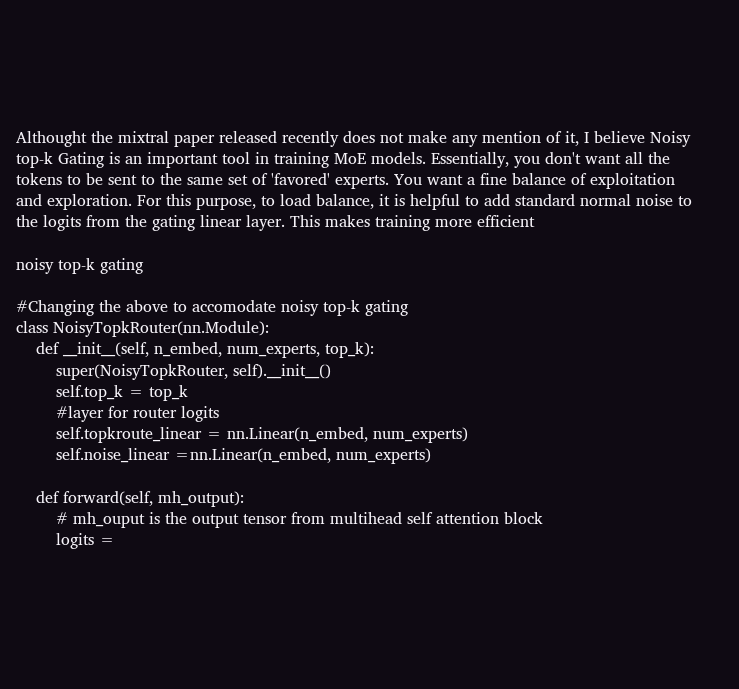Althought the mixtral paper released recently does not make any mention of it, I believe Noisy top-k Gating is an important tool in training MoE models. Essentially, you don't want all the tokens to be sent to the same set of 'favored' experts. You want a fine balance of exploitation and exploration. For this purpose, to load balance, it is helpful to add standard normal noise to the logits from the gating linear layer. This makes training more efficient

noisy top-k gating

#Changing the above to accomodate noisy top-k gating
class NoisyTopkRouter(nn.Module):
    def __init__(self, n_embed, num_experts, top_k):
        super(NoisyTopkRouter, self).__init__()
        self.top_k = top_k
        #layer for router logits
        self.topkroute_linear = nn.Linear(n_embed, num_experts)
        self.noise_linear =nn.Linear(n_embed, num_experts)

    def forward(self, mh_output):
        # mh_ouput is the output tensor from multihead self attention block
        logits =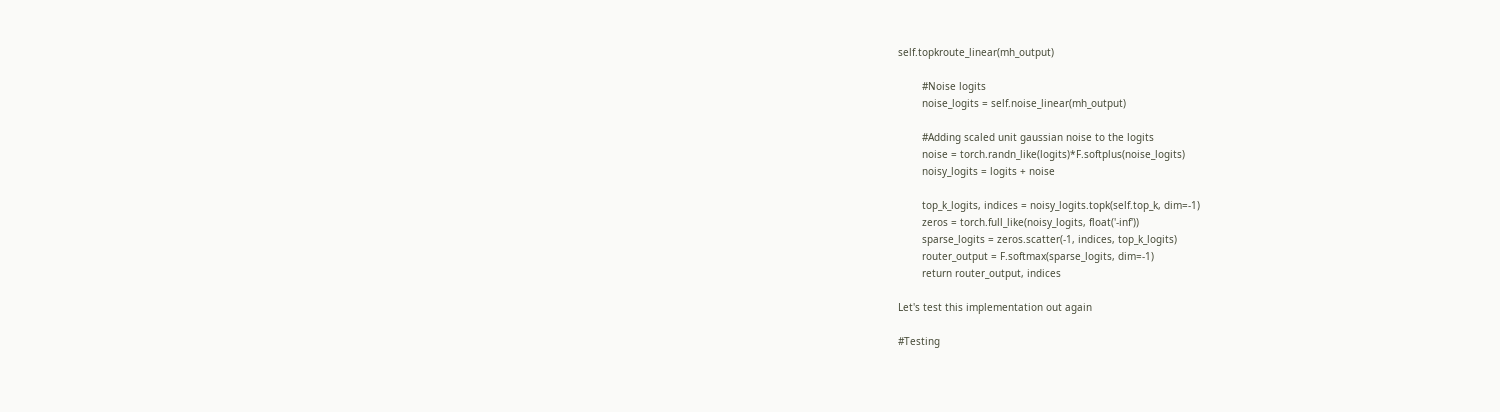self.topkroute_linear(mh_output)

        #Noise logits
        noise_logits = self.noise_linear(mh_output)

        #Adding scaled unit gaussian noise to the logits
        noise = torch.randn_like(logits)*F.softplus(noise_logits)
        noisy_logits = logits + noise

        top_k_logits, indices = noisy_logits.topk(self.top_k, dim=-1)
        zeros = torch.full_like(noisy_logits, float('-inf'))
        sparse_logits = zeros.scatter(-1, indices, top_k_logits)
        router_output = F.softmax(sparse_logits, dim=-1)
        return router_output, indices

Let's test this implementation out again

#Testing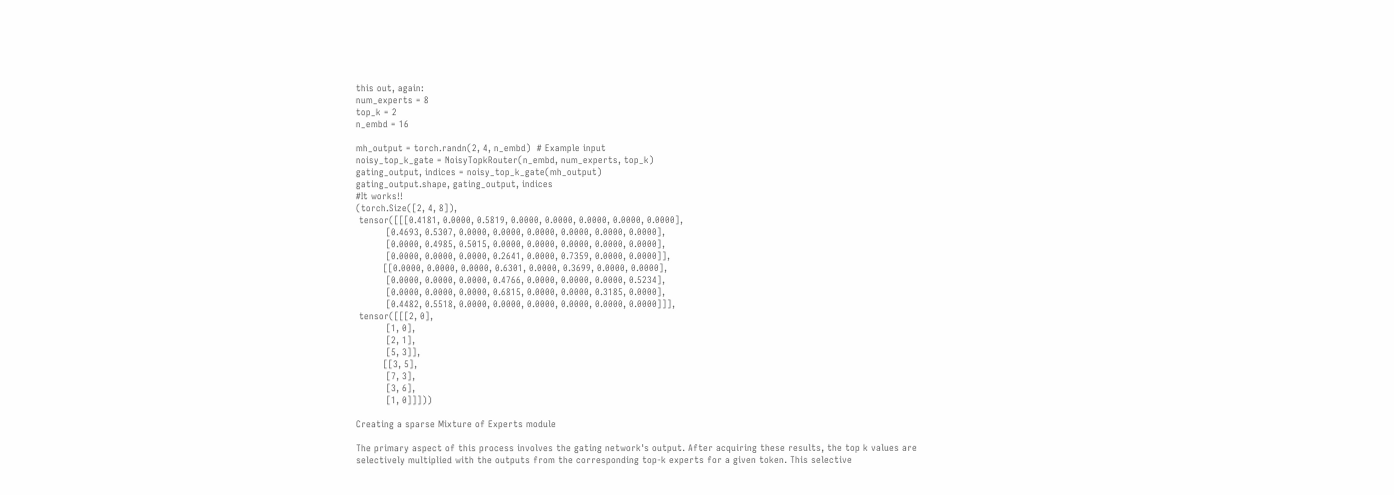this out, again:
num_experts = 8
top_k = 2
n_embd = 16

mh_output = torch.randn(2, 4, n_embd)  # Example input
noisy_top_k_gate = NoisyTopkRouter(n_embd, num_experts, top_k)
gating_output, indices = noisy_top_k_gate(mh_output)
gating_output.shape, gating_output, indices
#It works!!
(torch.Size([2, 4, 8]),
 tensor([[[0.4181, 0.0000, 0.5819, 0.0000, 0.0000, 0.0000, 0.0000, 0.0000],
          [0.4693, 0.5307, 0.0000, 0.0000, 0.0000, 0.0000, 0.0000, 0.0000],
          [0.0000, 0.4985, 0.5015, 0.0000, 0.0000, 0.0000, 0.0000, 0.0000],
          [0.0000, 0.0000, 0.0000, 0.2641, 0.0000, 0.7359, 0.0000, 0.0000]],
         [[0.0000, 0.0000, 0.0000, 0.6301, 0.0000, 0.3699, 0.0000, 0.0000],
          [0.0000, 0.0000, 0.0000, 0.4766, 0.0000, 0.0000, 0.0000, 0.5234],
          [0.0000, 0.0000, 0.0000, 0.6815, 0.0000, 0.0000, 0.3185, 0.0000],
          [0.4482, 0.5518, 0.0000, 0.0000, 0.0000, 0.0000, 0.0000, 0.0000]]],
 tensor([[[2, 0],
          [1, 0],
          [2, 1],
          [5, 3]],
         [[3, 5],
          [7, 3],
          [3, 6],
          [1, 0]]]))

Creating a sparse Mixture of Experts module

The primary aspect of this process involves the gating network's output. After acquiring these results, the top k values are selectively multiplied with the outputs from the corresponding top-k experts for a given token. This selective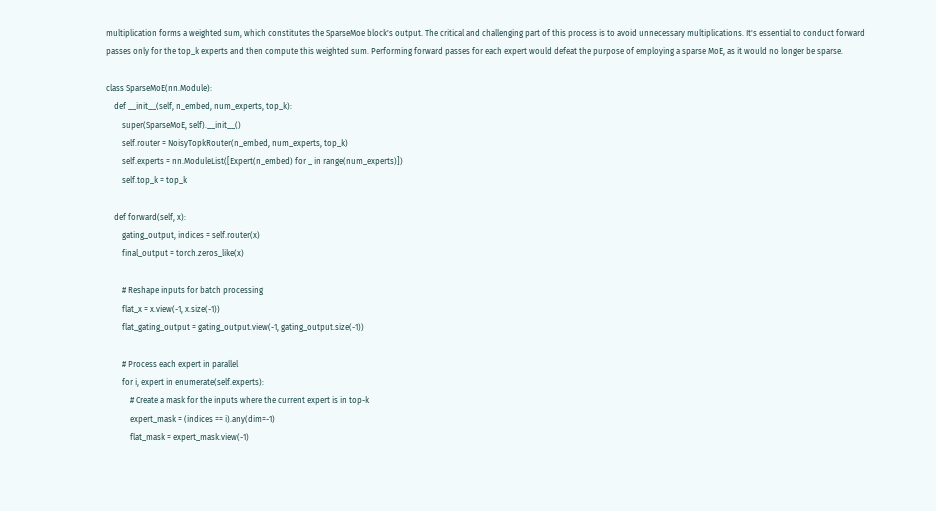multiplication forms a weighted sum, which constitutes the SparseMoe block's output. The critical and challenging part of this process is to avoid unnecessary multiplications. It's essential to conduct forward passes only for the top_k experts and then compute this weighted sum. Performing forward passes for each expert would defeat the purpose of employing a sparse MoE, as it would no longer be sparse.

class SparseMoE(nn.Module):
    def __init__(self, n_embed, num_experts, top_k):
        super(SparseMoE, self).__init__()
        self.router = NoisyTopkRouter(n_embed, num_experts, top_k)
        self.experts = nn.ModuleList([Expert(n_embed) for _ in range(num_experts)])
        self.top_k = top_k

    def forward(self, x):
        gating_output, indices = self.router(x)
        final_output = torch.zeros_like(x)

        # Reshape inputs for batch processing
        flat_x = x.view(-1, x.size(-1))
        flat_gating_output = gating_output.view(-1, gating_output.size(-1))

        # Process each expert in parallel
        for i, expert in enumerate(self.experts):
            # Create a mask for the inputs where the current expert is in top-k
            expert_mask = (indices == i).any(dim=-1)
            flat_mask = expert_mask.view(-1)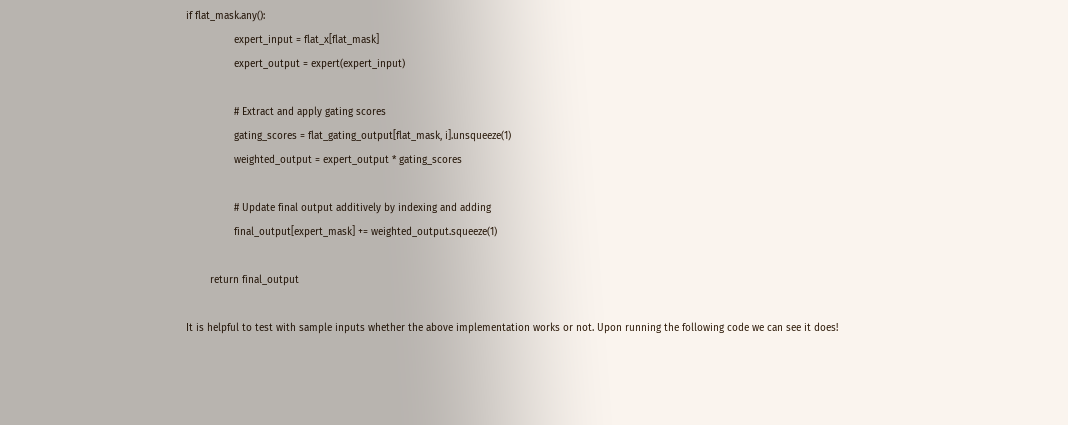if flat_mask.any():
                expert_input = flat_x[flat_mask]
                expert_output = expert(expert_input)

                # Extract and apply gating scores
                gating_scores = flat_gating_output[flat_mask, i].unsqueeze(1)
                weighted_output = expert_output * gating_scores

                # Update final output additively by indexing and adding
                final_output[expert_mask] += weighted_output.squeeze(1)

        return final_output

It is helpful to test with sample inputs whether the above implementation works or not. Upon running the following code we can see it does!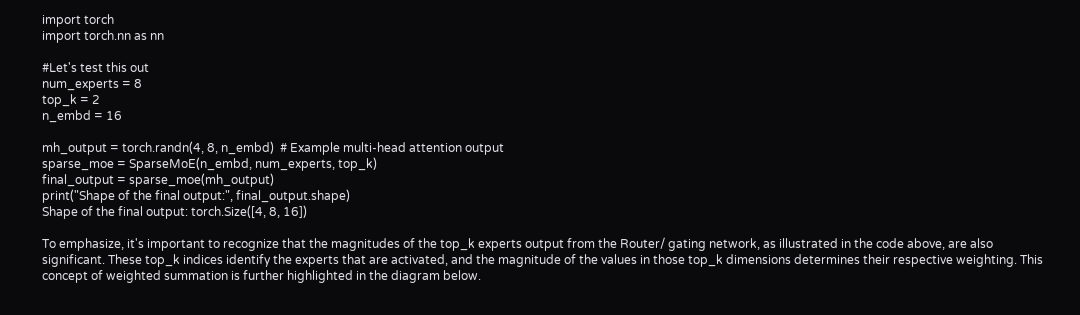import torch
import torch.nn as nn

#Let's test this out
num_experts = 8
top_k = 2
n_embd = 16

mh_output = torch.randn(4, 8, n_embd)  # Example multi-head attention output
sparse_moe = SparseMoE(n_embd, num_experts, top_k)
final_output = sparse_moe(mh_output)
print("Shape of the final output:", final_output.shape)
Shape of the final output: torch.Size([4, 8, 16])

To emphasize, it's important to recognize that the magnitudes of the top_k experts output from the Router/ gating network, as illustrated in the code above, are also significant. These top_k indices identify the experts that are activated, and the magnitude of the values in those top_k dimensions determines their respective weighting. This concept of weighted summation is further highlighted in the diagram below.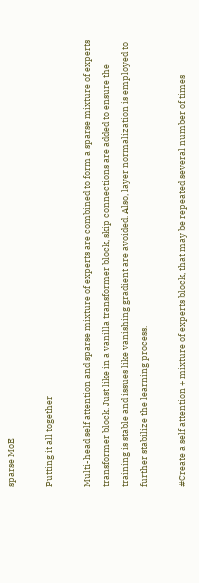sparse MoE

Putting it all together

Multi-head self attention and sparse mixture of experts are combined to form a sparse mixture of experts transformer block. Just like in a vanilla transformer block, skip connections are added to ensure the training is stable and issues like vanishing gradient are avoided. Also, layer normalization is employed to further stabilize the learning process.

#Create a self attention + mixture of experts block, that may be repeated several number of times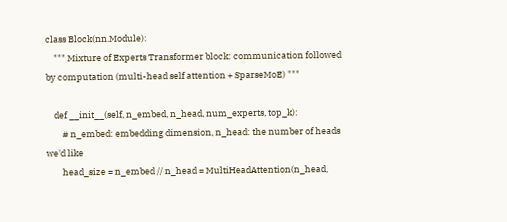class Block(nn.Module):
    """ Mixture of Experts Transformer block: communication followed by computation (multi-head self attention + SparseMoE) """

    def __init__(self, n_embed, n_head, num_experts, top_k):
        # n_embed: embedding dimension, n_head: the number of heads we'd like
        head_size = n_embed // n_head = MultiHeadAttention(n_head,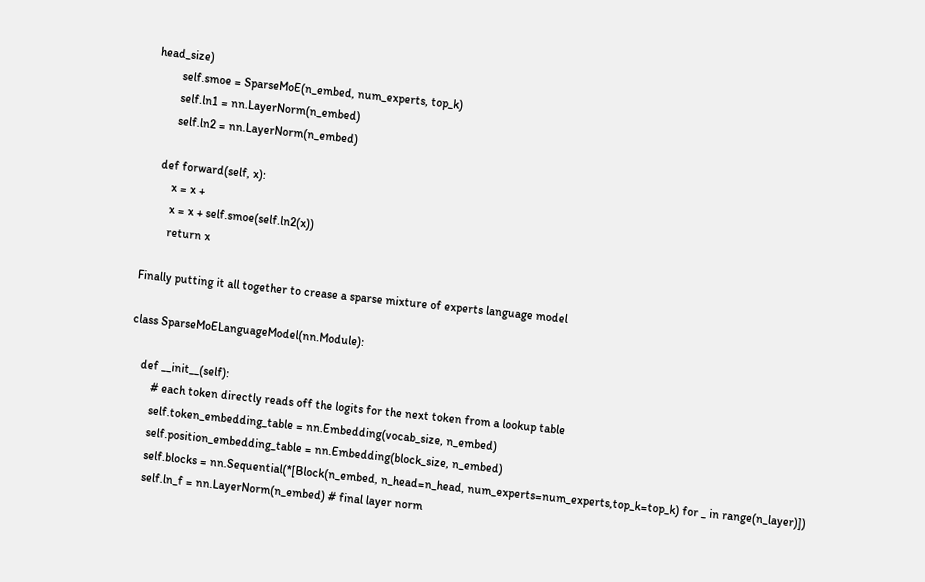head_size)
        self.smoe = SparseMoE(n_embed, num_experts, top_k)
        self.ln1 = nn.LayerNorm(n_embed)
        self.ln2 = nn.LayerNorm(n_embed)

    def forward(self, x):
        x = x +
        x = x + self.smoe(self.ln2(x))
        return x

Finally putting it all together to crease a sparse mixture of experts language model

class SparseMoELanguageModel(nn.Module):

    def __init__(self):
        # each token directly reads off the logits for the next token from a lookup table
        self.token_embedding_table = nn.Embedding(vocab_size, n_embed)
        self.position_embedding_table = nn.Embedding(block_size, n_embed)
        self.blocks = nn.Sequential(*[Block(n_embed, n_head=n_head, num_experts=num_experts,top_k=top_k) for _ in range(n_layer)])
        self.ln_f = nn.LayerNorm(n_embed) # final layer norm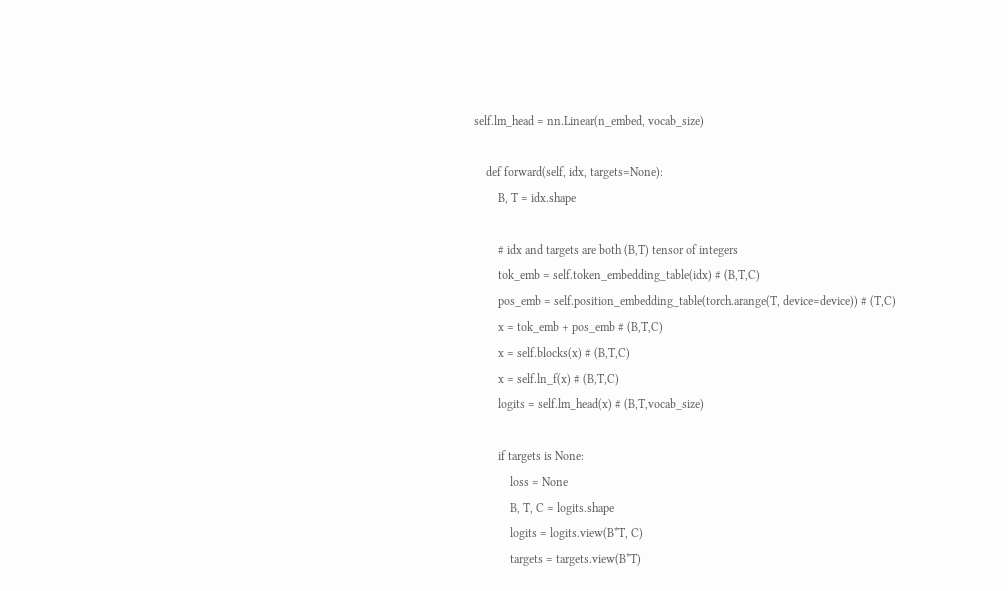self.lm_head = nn.Linear(n_embed, vocab_size)

    def forward(self, idx, targets=None):
        B, T = idx.shape

        # idx and targets are both (B,T) tensor of integers
        tok_emb = self.token_embedding_table(idx) # (B,T,C)
        pos_emb = self.position_embedding_table(torch.arange(T, device=device)) # (T,C)
        x = tok_emb + pos_emb # (B,T,C)
        x = self.blocks(x) # (B,T,C)
        x = self.ln_f(x) # (B,T,C)
        logits = self.lm_head(x) # (B,T,vocab_size)

        if targets is None:
            loss = None
            B, T, C = logits.shape
            logits = logits.view(B*T, C)
            targets = targets.view(B*T)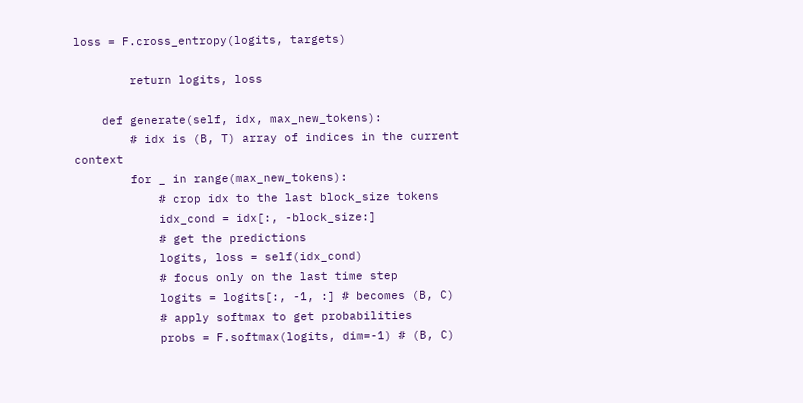loss = F.cross_entropy(logits, targets)

        return logits, loss

    def generate(self, idx, max_new_tokens):
        # idx is (B, T) array of indices in the current context
        for _ in range(max_new_tokens):
            # crop idx to the last block_size tokens
            idx_cond = idx[:, -block_size:]
            # get the predictions
            logits, loss = self(idx_cond)
            # focus only on the last time step
            logits = logits[:, -1, :] # becomes (B, C)
            # apply softmax to get probabilities
            probs = F.softmax(logits, dim=-1) # (B, C)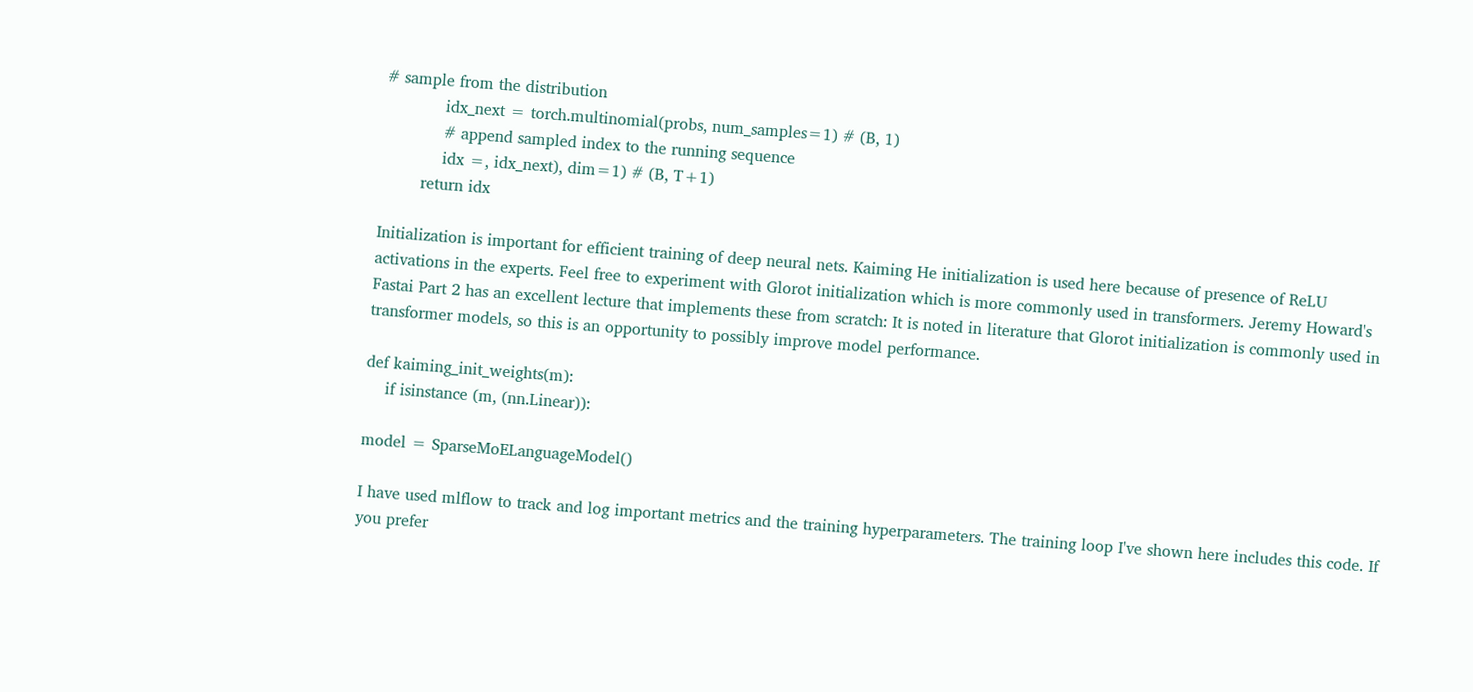# sample from the distribution
            idx_next = torch.multinomial(probs, num_samples=1) # (B, 1)
            # append sampled index to the running sequence
            idx =, idx_next), dim=1) # (B, T+1)
        return idx

Initialization is important for efficient training of deep neural nets. Kaiming He initialization is used here because of presence of ReLU activations in the experts. Feel free to experiment with Glorot initialization which is more commonly used in transformers. Jeremy Howard's Fastai Part 2 has an excellent lecture that implements these from scratch: It is noted in literature that Glorot initialization is commonly used in transformer models, so this is an opportunity to possibly improve model performance.

def kaiming_init_weights(m):
    if isinstance (m, (nn.Linear)):

model = SparseMoELanguageModel()

I have used mlflow to track and log important metrics and the training hyperparameters. The training loop I've shown here includes this code. If you prefer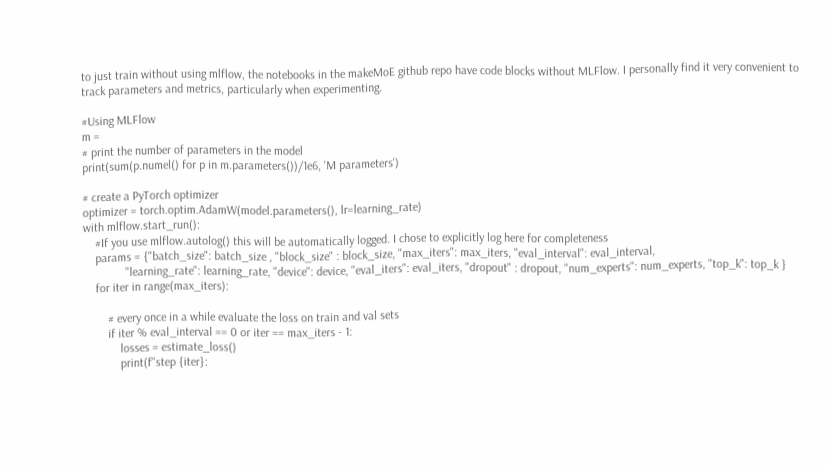to just train without using mlflow, the notebooks in the makeMoE github repo have code blocks without MLFlow. I personally find it very convenient to track parameters and metrics, particularly when experimenting.

#Using MLFlow
m =
# print the number of parameters in the model
print(sum(p.numel() for p in m.parameters())/1e6, 'M parameters')

# create a PyTorch optimizer
optimizer = torch.optim.AdamW(model.parameters(), lr=learning_rate)
with mlflow.start_run():
    #If you use mlflow.autolog() this will be automatically logged. I chose to explicitly log here for completeness
    params = {"batch_size": batch_size , "block_size" : block_size, "max_iters": max_iters, "eval_interval": eval_interval,
              "learning_rate": learning_rate, "device": device, "eval_iters": eval_iters, "dropout" : dropout, "num_experts": num_experts, "top_k": top_k }
    for iter in range(max_iters):

        # every once in a while evaluate the loss on train and val sets
        if iter % eval_interval == 0 or iter == max_iters - 1:
            losses = estimate_loss()
            print(f"step {iter}: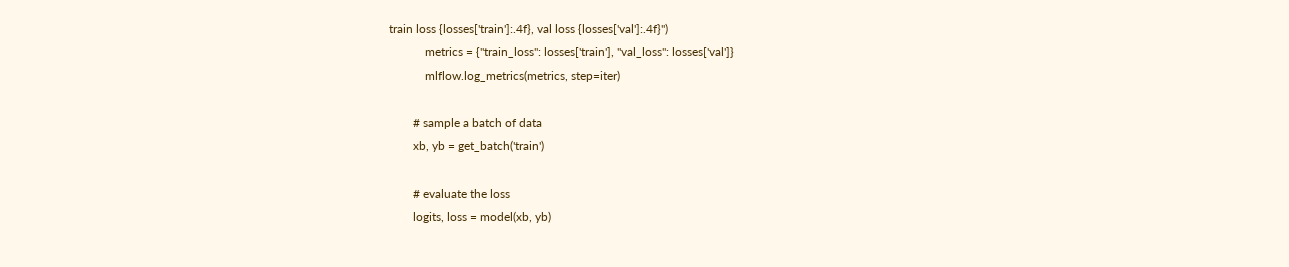train loss {losses['train']:.4f}, val loss {losses['val']:.4f}")
            metrics = {"train_loss": losses['train'], "val_loss": losses['val']}
            mlflow.log_metrics(metrics, step=iter)

        # sample a batch of data
        xb, yb = get_batch('train')

        # evaluate the loss
        logits, loss = model(xb, yb)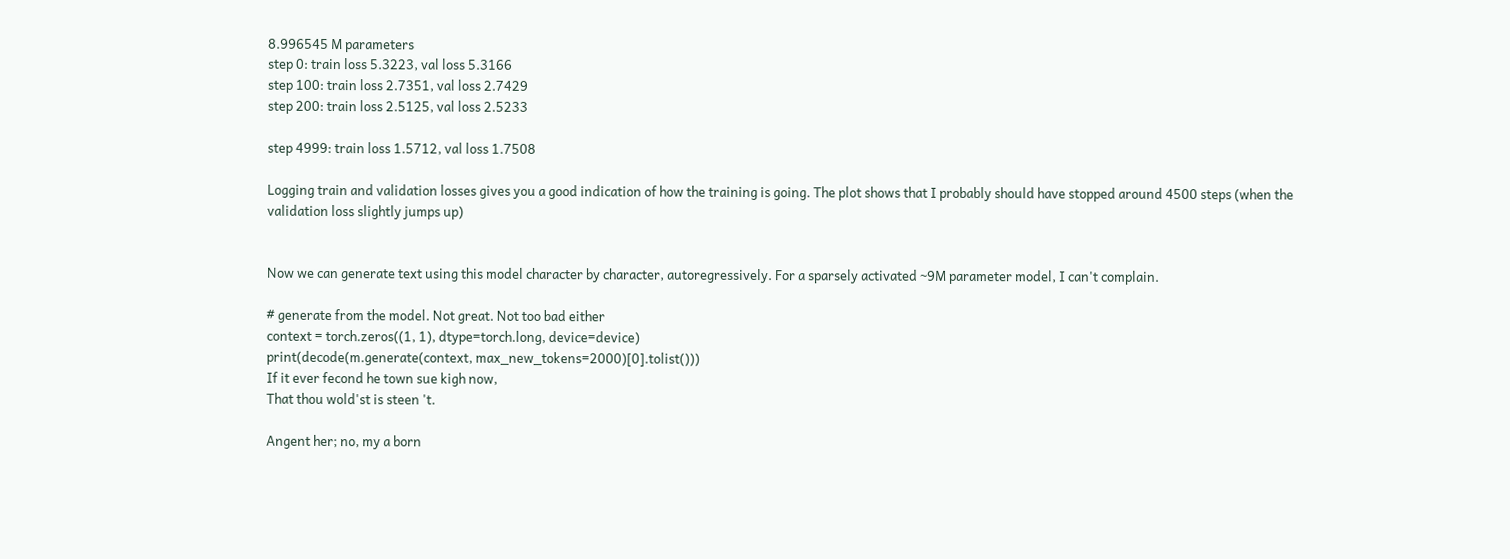8.996545 M parameters
step 0: train loss 5.3223, val loss 5.3166
step 100: train loss 2.7351, val loss 2.7429
step 200: train loss 2.5125, val loss 2.5233

step 4999: train loss 1.5712, val loss 1.7508

Logging train and validation losses gives you a good indication of how the training is going. The plot shows that I probably should have stopped around 4500 steps (when the validation loss slightly jumps up)


Now we can generate text using this model character by character, autoregressively. For a sparsely activated ~9M parameter model, I can't complain.

# generate from the model. Not great. Not too bad either
context = torch.zeros((1, 1), dtype=torch.long, device=device)
print(decode(m.generate(context, max_new_tokens=2000)[0].tolist()))
If it ever fecond he town sue kigh now,
That thou wold'st is steen 't.

Angent her; no, my a born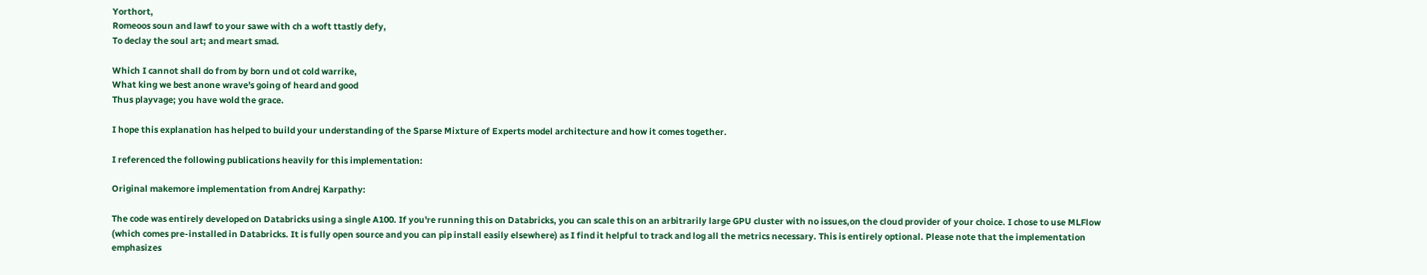Yorthort,
Romeoos soun and lawf to your sawe with ch a woft ttastly defy,
To declay the soul art; and meart smad.

Which I cannot shall do from by born und ot cold warrike,
What king we best anone wrave's going of heard and good
Thus playvage; you have wold the grace.

I hope this explanation has helped to build your understanding of the Sparse Mixture of Experts model architecture and how it comes together.

I referenced the following publications heavily for this implementation:

Original makemore implementation from Andrej Karpathy:

The code was entirely developed on Databricks using a single A100. If you're running this on Databricks, you can scale this on an arbitrarily large GPU cluster with no issues,on the cloud provider of your choice. I chose to use MLFlow (which comes pre-installed in Databricks. It is fully open source and you can pip install easily elsewhere) as I find it helpful to track and log all the metrics necessary. This is entirely optional. Please note that the implementation emphasizes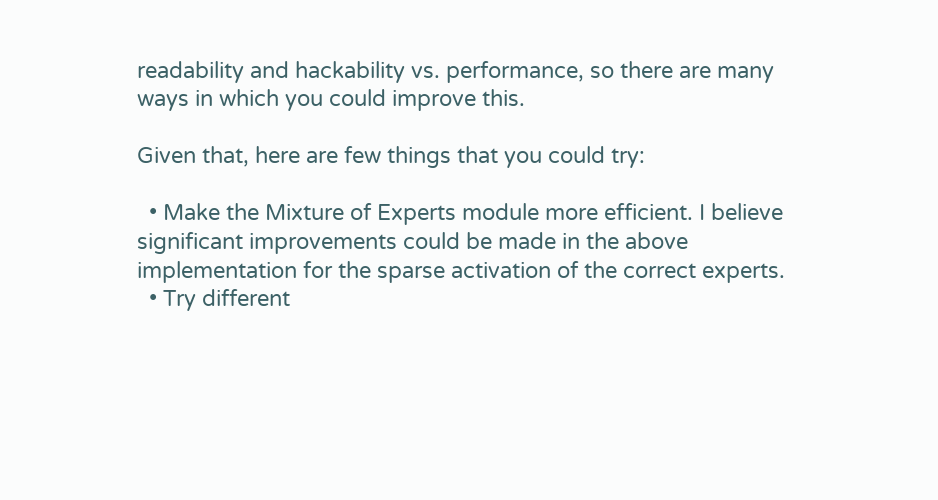readability and hackability vs. performance, so there are many ways in which you could improve this.

Given that, here are few things that you could try:

  • Make the Mixture of Experts module more efficient. I believe significant improvements could be made in the above implementation for the sparse activation of the correct experts.
  • Try different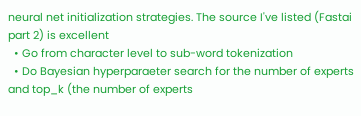neural net initialization strategies. The source I've listed (Fastai part 2) is excellent
  • Go from character level to sub-word tokenization
  • Do Bayesian hyperparaeter search for the number of experts and top_k (the number of experts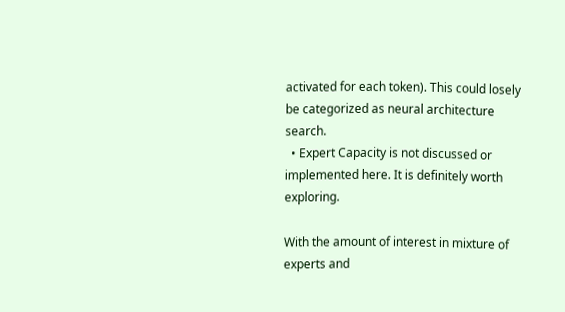activated for each token). This could losely be categorized as neural architecture search.
  • Expert Capacity is not discussed or implemented here. It is definitely worth exploring.

With the amount of interest in mixture of experts and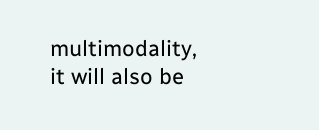multimodality, it will also be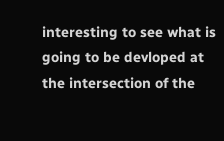interesting to see what is going to be devloped at the intersection of the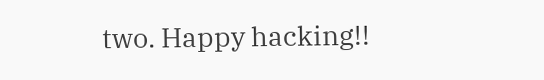two. Happy hacking!!